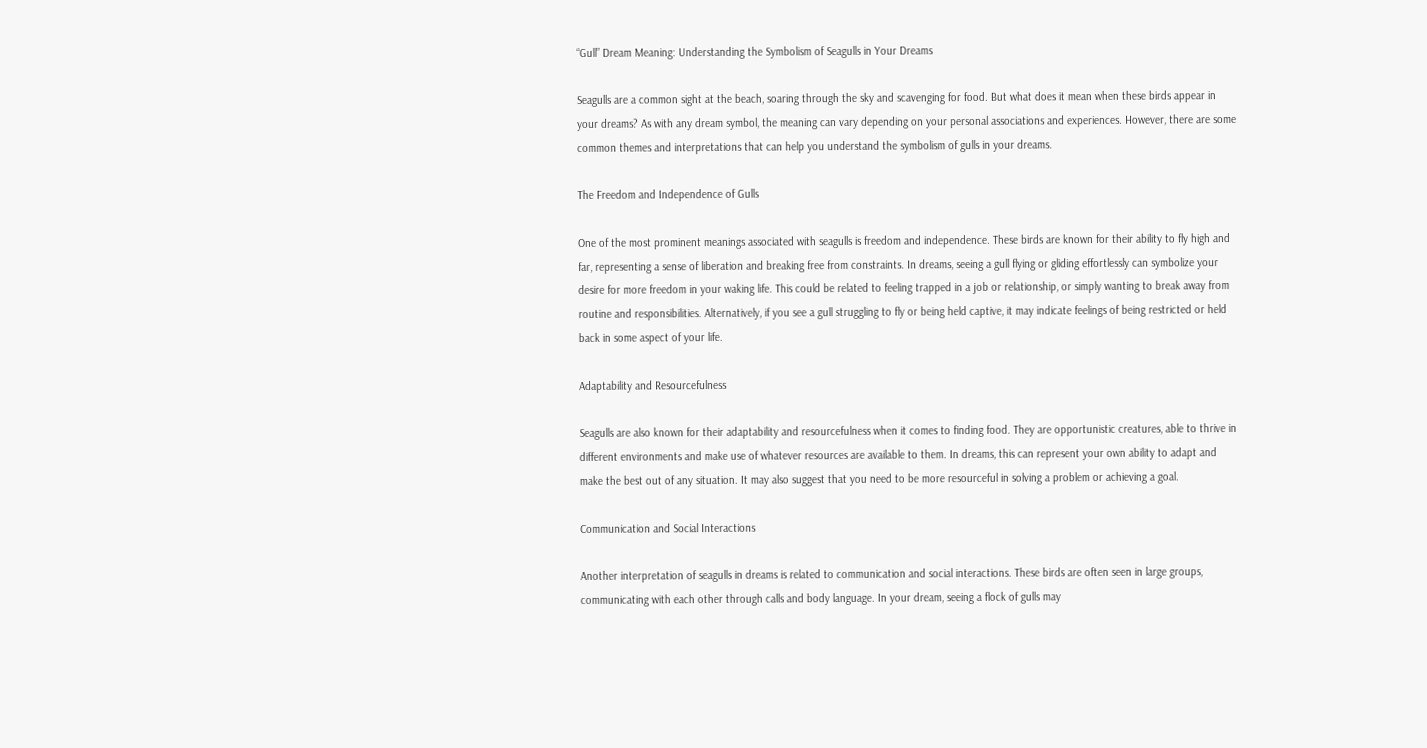“Gull” Dream Meaning: Understanding the Symbolism of Seagulls in Your Dreams

Seagulls are a common sight at the beach, soaring through the sky and scavenging for food. But what does it mean when these birds appear in your dreams? As with any dream symbol, the meaning can vary depending on your personal associations and experiences. However, there are some common themes and interpretations that can help you understand the symbolism of gulls in your dreams.

The Freedom and Independence of Gulls

One of the most prominent meanings associated with seagulls is freedom and independence. These birds are known for their ability to fly high and far, representing a sense of liberation and breaking free from constraints. In dreams, seeing a gull flying or gliding effortlessly can symbolize your desire for more freedom in your waking life. This could be related to feeling trapped in a job or relationship, or simply wanting to break away from routine and responsibilities. Alternatively, if you see a gull struggling to fly or being held captive, it may indicate feelings of being restricted or held back in some aspect of your life.

Adaptability and Resourcefulness

Seagulls are also known for their adaptability and resourcefulness when it comes to finding food. They are opportunistic creatures, able to thrive in different environments and make use of whatever resources are available to them. In dreams, this can represent your own ability to adapt and make the best out of any situation. It may also suggest that you need to be more resourceful in solving a problem or achieving a goal.

Communication and Social Interactions

Another interpretation of seagulls in dreams is related to communication and social interactions. These birds are often seen in large groups, communicating with each other through calls and body language. In your dream, seeing a flock of gulls may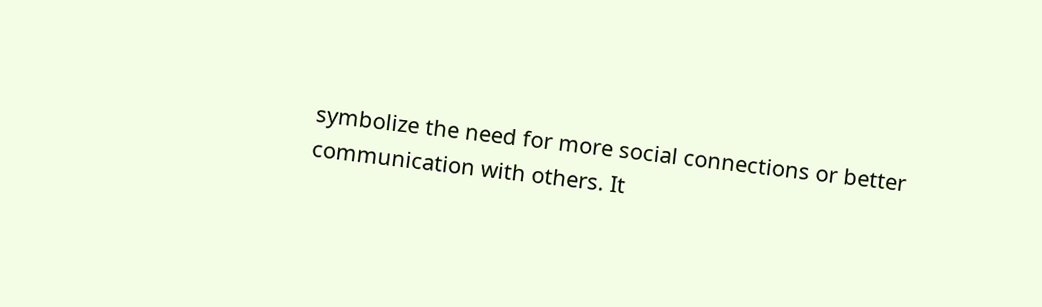symbolize the need for more social connections or better communication with others. It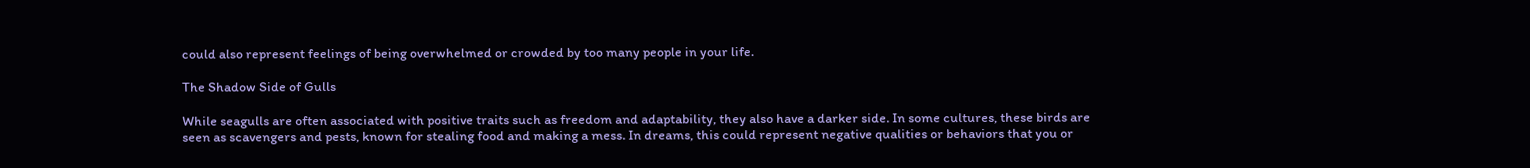could also represent feelings of being overwhelmed or crowded by too many people in your life.

The Shadow Side of Gulls

While seagulls are often associated with positive traits such as freedom and adaptability, they also have a darker side. In some cultures, these birds are seen as scavengers and pests, known for stealing food and making a mess. In dreams, this could represent negative qualities or behaviors that you or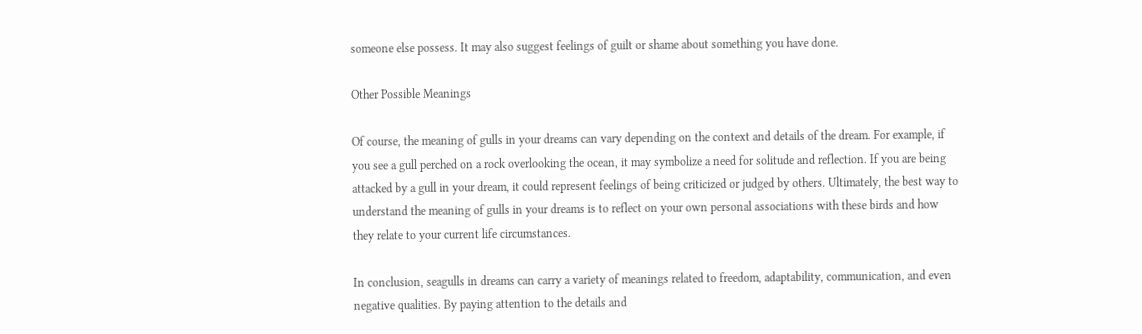someone else possess. It may also suggest feelings of guilt or shame about something you have done.

Other Possible Meanings

Of course, the meaning of gulls in your dreams can vary depending on the context and details of the dream. For example, if you see a gull perched on a rock overlooking the ocean, it may symbolize a need for solitude and reflection. If you are being attacked by a gull in your dream, it could represent feelings of being criticized or judged by others. Ultimately, the best way to understand the meaning of gulls in your dreams is to reflect on your own personal associations with these birds and how they relate to your current life circumstances.

In conclusion, seagulls in dreams can carry a variety of meanings related to freedom, adaptability, communication, and even negative qualities. By paying attention to the details and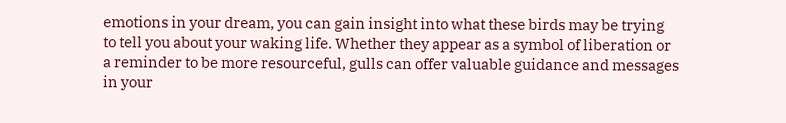emotions in your dream, you can gain insight into what these birds may be trying to tell you about your waking life. Whether they appear as a symbol of liberation or a reminder to be more resourceful, gulls can offer valuable guidance and messages in your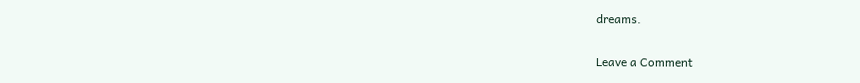dreams.

Leave a Comment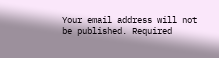Your email address will not be published. Required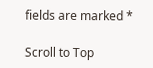fields are marked *

Scroll to Top